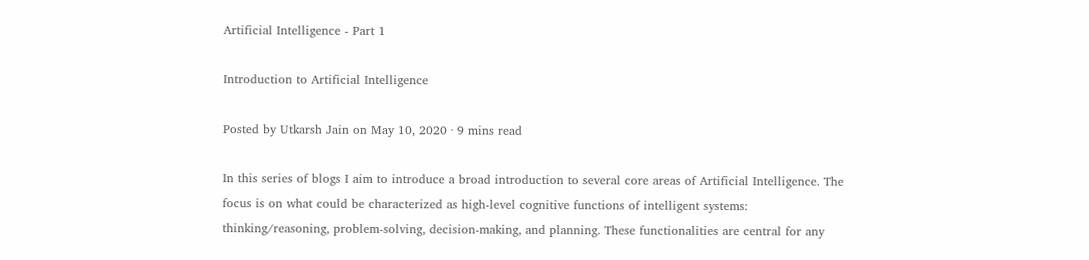Artificial Intelligence - Part 1

Introduction to Artificial Intelligence

Posted by Utkarsh Jain on May 10, 2020 · 9 mins read

In this series of blogs I aim to introduce a broad introduction to several core areas of Artificial Intelligence. The focus is on what could be characterized as high-level cognitive functions of intelligent systems: thinking/reasoning, problem-solving, decision-making, and planning. These functionalities are central for any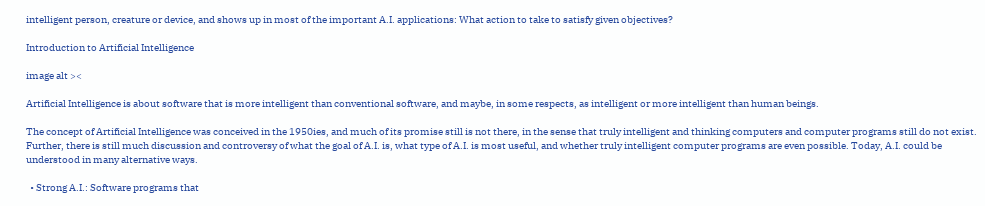intelligent person, creature or device, and shows up in most of the important A.I. applications: What action to take to satisfy given objectives?

Introduction to Artificial Intelligence

image alt ><

Artificial Intelligence is about software that is more intelligent than conventional software, and maybe, in some respects, as intelligent or more intelligent than human beings.

The concept of Artificial Intelligence was conceived in the 1950ies, and much of its promise still is not there, in the sense that truly intelligent and thinking computers and computer programs still do not exist. Further, there is still much discussion and controversy of what the goal of A.I. is, what type of A.I. is most useful, and whether truly intelligent computer programs are even possible. Today, A.I. could be understood in many alternative ways.

  • Strong A.I.: Software programs that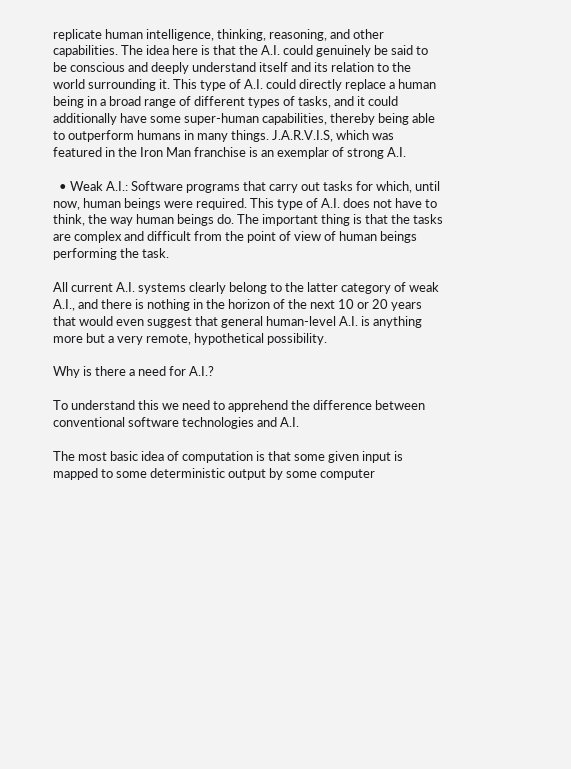replicate human intelligence, thinking, reasoning, and other capabilities. The idea here is that the A.I. could genuinely be said to be conscious and deeply understand itself and its relation to the world surrounding it. This type of A.I. could directly replace a human being in a broad range of different types of tasks, and it could additionally have some super-human capabilities, thereby being able to outperform humans in many things. J.A.R.V.I.S, which was featured in the Iron Man franchise is an exemplar of strong A.I.

  • Weak A.I.: Software programs that carry out tasks for which, until now, human beings were required. This type of A.I. does not have to think, the way human beings do. The important thing is that the tasks are complex and difficult from the point of view of human beings performing the task.

All current A.I. systems clearly belong to the latter category of weak A.I., and there is nothing in the horizon of the next 10 or 20 years that would even suggest that general human-level A.I. is anything more but a very remote, hypothetical possibility.

Why is there a need for A.I.?

To understand this we need to apprehend the difference between conventional software technologies and A.I.

The most basic idea of computation is that some given input is mapped to some deterministic output by some computer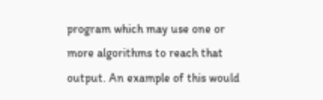program which may use one or more algorithms to reach that output. An example of this would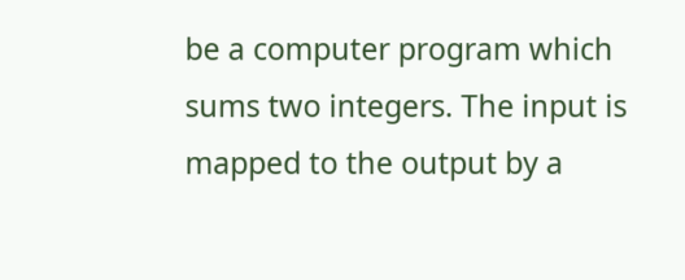be a computer program which sums two integers. The input is mapped to the output by a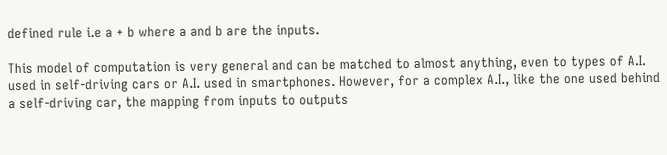defined rule i.e a + b where a and b are the inputs.

This model of computation is very general and can be matched to almost anything, even to types of A.I. used in self-driving cars or A.I. used in smartphones. However, for a complex A.I., like the one used behind a self-driving car, the mapping from inputs to outputs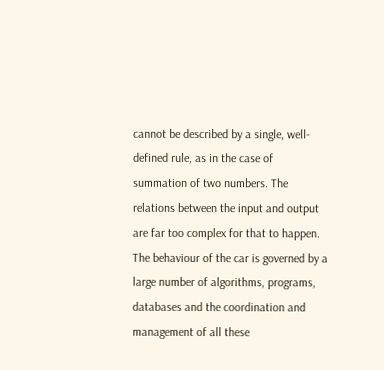cannot be described by a single, well-defined rule, as in the case of summation of two numbers. The relations between the input and output are far too complex for that to happen. The behaviour of the car is governed by a large number of algorithms, programs, databases and the coordination and management of all these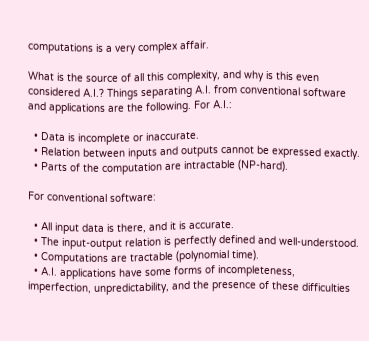computations is a very complex affair.

What is the source of all this complexity, and why is this even considered A.I.? Things separating A.I. from conventional software and applications are the following. For A.I.:

  • Data is incomplete or inaccurate.
  • Relation between inputs and outputs cannot be expressed exactly.
  • Parts of the computation are intractable (NP-hard).

For conventional software:

  • All input data is there, and it is accurate.
  • The input-output relation is perfectly defined and well-understood.
  • Computations are tractable (polynomial time).
  • A.I. applications have some forms of incompleteness, imperfection, unpredictability, and the presence of these difficulties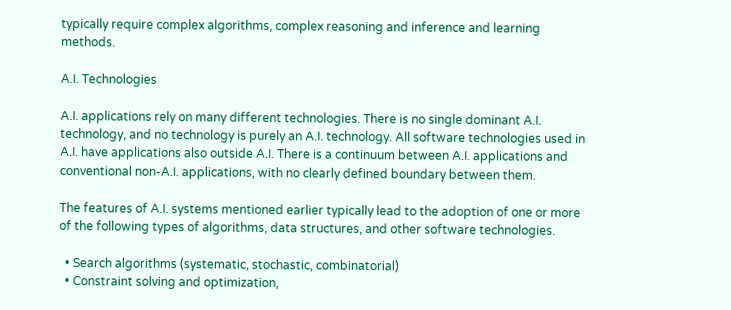typically require complex algorithms, complex reasoning and inference and learning methods.

A.I. Technologies

A.I. applications rely on many different technologies. There is no single dominant A.I. technology, and no technology is purely an A.I. technology. All software technologies used in A.I. have applications also outside A.I. There is a continuum between A.I. applications and conventional non-A.I. applications, with no clearly defined boundary between them.

The features of A.I. systems mentioned earlier typically lead to the adoption of one or more of the following types of algorithms, data structures, and other software technologies.

  • Search algorithms (systematic, stochastic, combinatorial)
  • Constraint solving and optimization,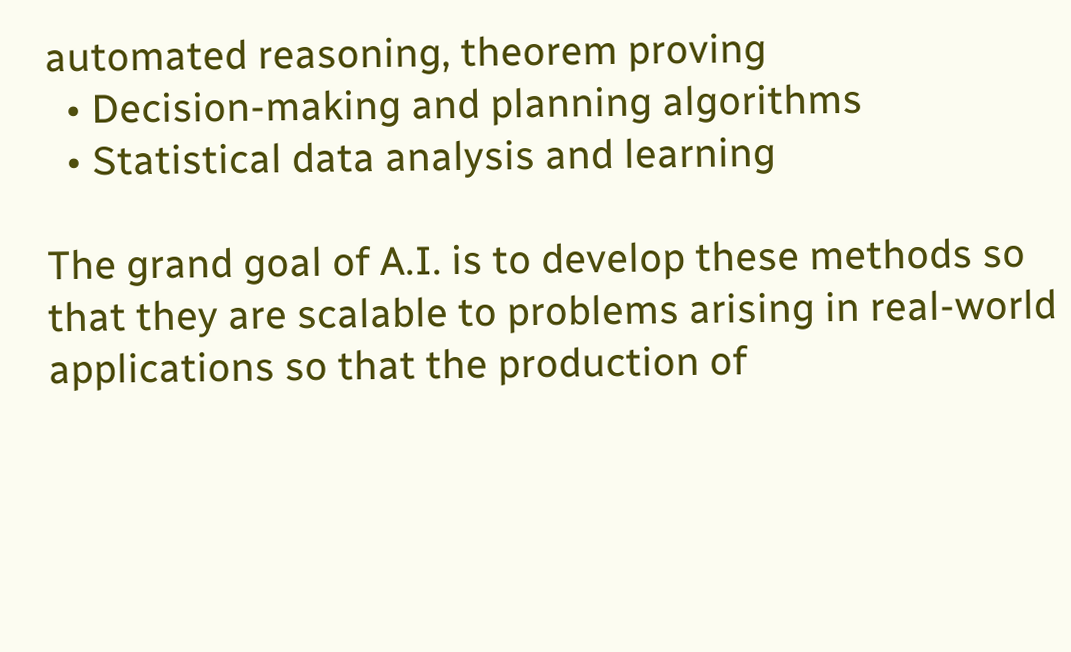automated reasoning, theorem proving
  • Decision-making and planning algorithms
  • Statistical data analysis and learning

The grand goal of A.I. is to develop these methods so that they are scalable to problems arising in real-world applications so that the production of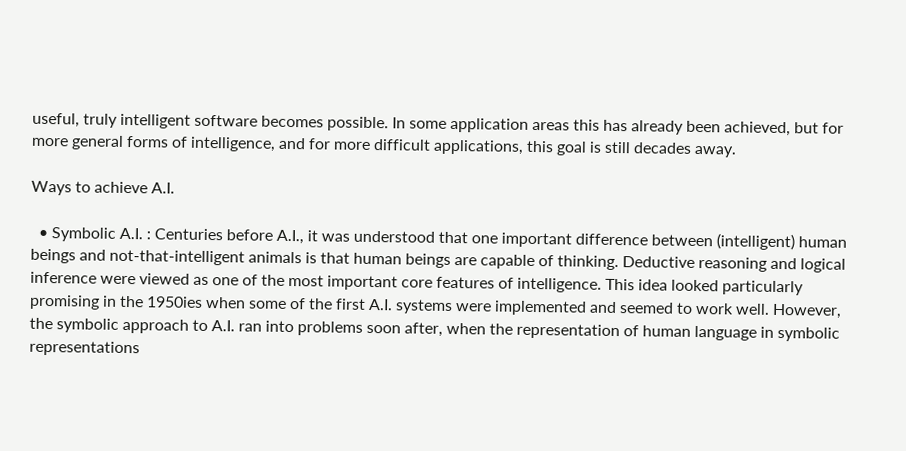useful, truly intelligent software becomes possible. In some application areas this has already been achieved, but for more general forms of intelligence, and for more difficult applications, this goal is still decades away.

Ways to achieve A.I.

  • Symbolic A.I. : Centuries before A.I., it was understood that one important difference between (intelligent) human beings and not-that-intelligent animals is that human beings are capable of thinking. Deductive reasoning and logical inference were viewed as one of the most important core features of intelligence. This idea looked particularly promising in the 1950ies when some of the first A.I. systems were implemented and seemed to work well. However, the symbolic approach to A.I. ran into problems soon after, when the representation of human language in symbolic representations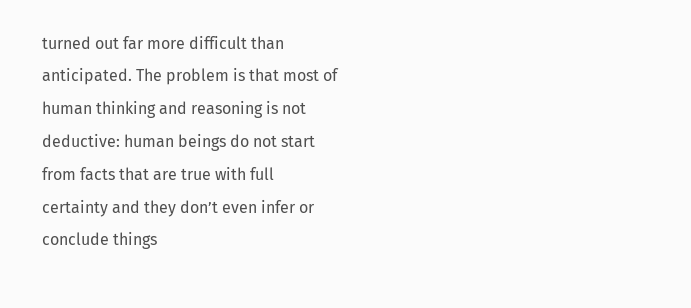turned out far more difficult than anticipated. The problem is that most of human thinking and reasoning is not deductive: human beings do not start from facts that are true with full certainty and they don’t even infer or conclude things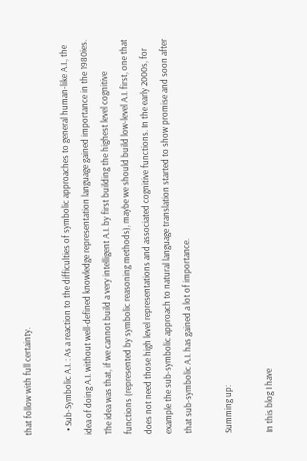that follow with full certainty.

  • Sub-Symbolic A.I. : As a reaction to the difficulties of symbolic approaches to general human-like A.I., the idea of doing A.I. without well-defined knowledge representation language gained importance in the 1980ies. The idea was that, if we cannot build a very intelligent A.I. by first building the highest level cognitive functions (represented by symbolic reasoning methods), maybe we should build low-level A.I. first, one that does not need those high level representations and associated cognitive functions. In the early 2000s, for example the sub-symbolic approach to natural language translation started to show promise and soon after that sub-symbolic A.I. has gained a lot of importance.

Summing up:

In this blog I have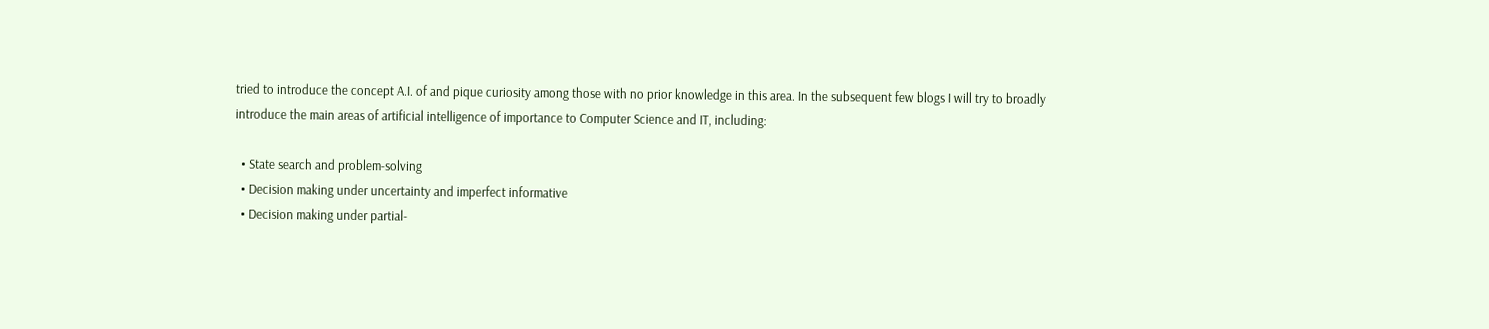tried to introduce the concept A.I. of and pique curiosity among those with no prior knowledge in this area. In the subsequent few blogs I will try to broadly introduce the main areas of artificial intelligence of importance to Computer Science and IT, including:

  • State search and problem-solving
  • Decision making under uncertainty and imperfect informative
  • Decision making under partial-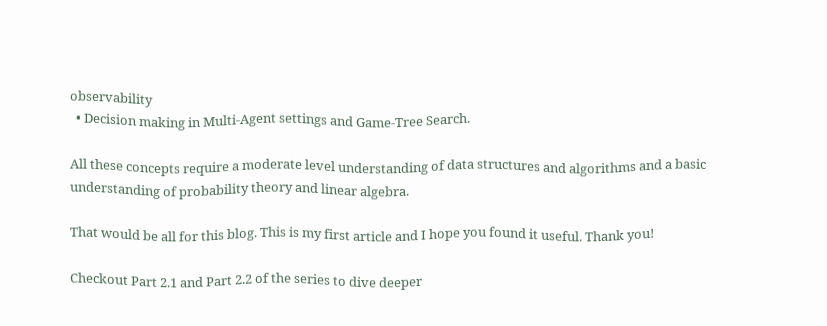observability
  • Decision making in Multi-Agent settings and Game-Tree Search.

All these concepts require a moderate level understanding of data structures and algorithms and a basic understanding of probability theory and linear algebra.

That would be all for this blog. This is my first article and I hope you found it useful. Thank you!

Checkout Part 2.1 and Part 2.2 of the series to dive deeper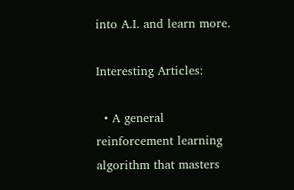into A.I. and learn more.

Interesting Articles:

  • A general reinforcement learning algorithm that masters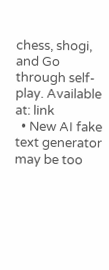chess, shogi, and Go through self-play. Available at: link
  • New AI fake text generator may be too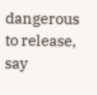dangerous to release, say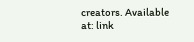creators. Available at: link